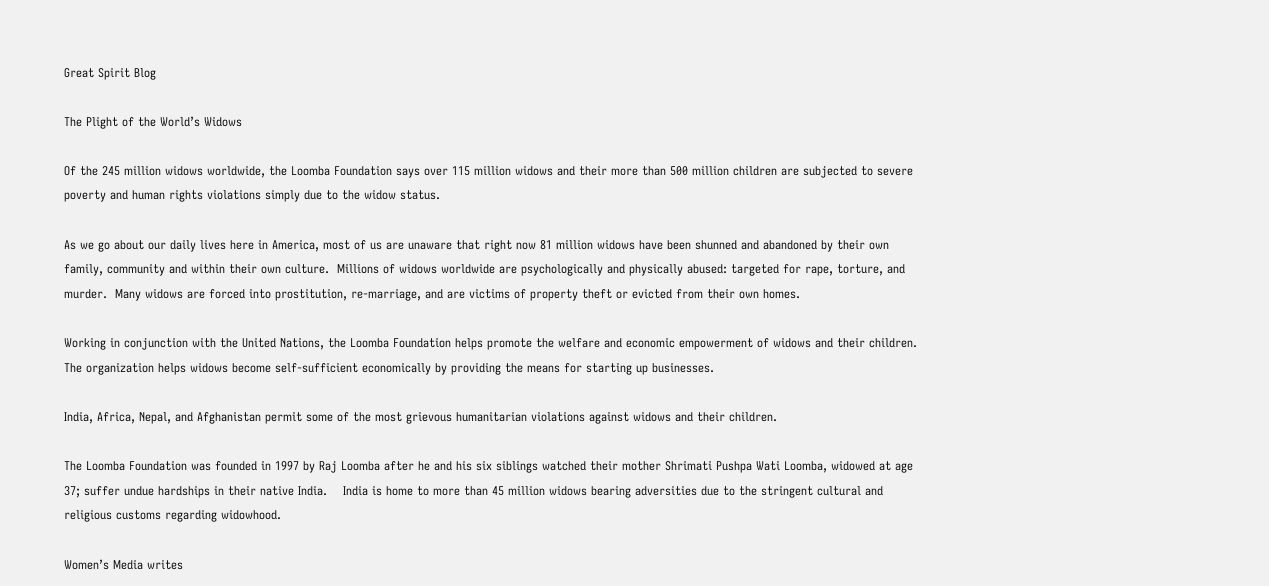Great Spirit Blog

The Plight of the World’s Widows

Of the 245 million widows worldwide, the Loomba Foundation says over 115 million widows and their more than 500 million children are subjected to severe poverty and human rights violations simply due to the widow status.

As we go about our daily lives here in America, most of us are unaware that right now 81 million widows have been shunned and abandoned by their own family, community and within their own culture.  Millions of widows worldwide are psychologically and physically abused: targeted for rape, torture, and murder.  Many widows are forced into prostitution, re-marriage, and are victims of property theft or evicted from their own homes.

Working in conjunction with the United Nations, the Loomba Foundation helps promote the welfare and economic empowerment of widows and their children.  The organization helps widows become self-sufficient economically by providing the means for starting up businesses.

India, Africa, Nepal, and Afghanistan permit some of the most grievous humanitarian violations against widows and their children.

The Loomba Foundation was founded in 1997 by Raj Loomba after he and his six siblings watched their mother Shrimati Pushpa Wati Loomba, widowed at age 37; suffer undue hardships in their native India.    India is home to more than 45 million widows bearing adversities due to the stringent cultural and religious customs regarding widowhood.

Women’s Media writes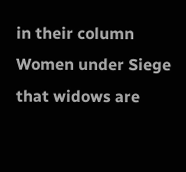in their column Women under Siege that widows are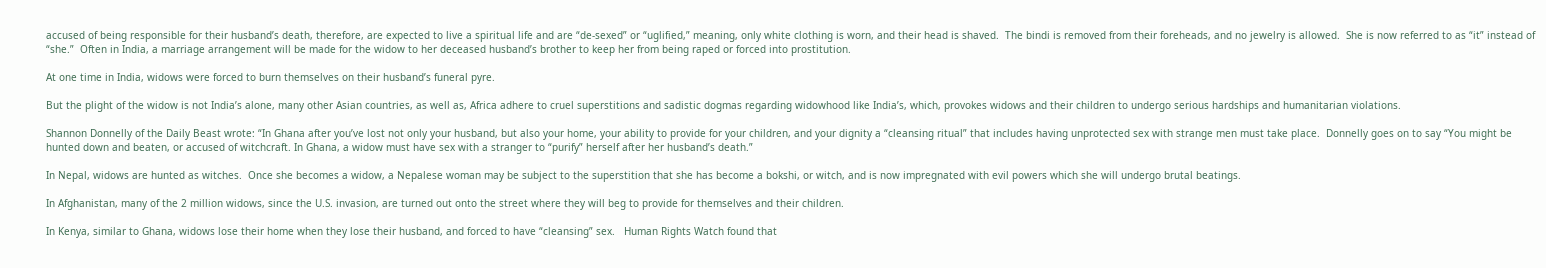accused of being responsible for their husband’s death, therefore, are expected to live a spiritual life and are “de-sexed” or “uglified,” meaning, only white clothing is worn, and their head is shaved.  The bindi is removed from their foreheads, and no jewelry is allowed.  She is now referred to as “it” instead of “she.”  Often in India, a marriage arrangement will be made for the widow to her deceased husband’s brother to keep her from being raped or forced into prostitution.

At one time in India, widows were forced to burn themselves on their husband’s funeral pyre.

But the plight of the widow is not India’s alone, many other Asian countries, as well as, Africa adhere to cruel superstitions and sadistic dogmas regarding widowhood like India’s, which, provokes widows and their children to undergo serious hardships and humanitarian violations.

Shannon Donnelly of the Daily Beast wrote: “In Ghana after you’ve lost not only your husband, but also your home, your ability to provide for your children, and your dignity a “cleansing ritual” that includes having unprotected sex with strange men must take place.  Donnelly goes on to say “You might be hunted down and beaten, or accused of witchcraft. In Ghana, a widow must have sex with a stranger to “purify” herself after her husband’s death.”

In Nepal, widows are hunted as witches.  Once she becomes a widow, a Nepalese woman may be subject to the superstition that she has become a bokshi, or witch, and is now impregnated with evil powers which she will undergo brutal beatings.

In Afghanistan, many of the 2 million widows, since the U.S. invasion, are turned out onto the street where they will beg to provide for themselves and their children.

In Kenya, similar to Ghana, widows lose their home when they lose their husband, and forced to have “cleansing” sex.   Human Rights Watch found that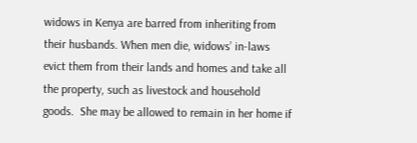widows in Kenya are barred from inheriting from their husbands. When men die, widows’ in-laws evict them from their lands and homes and take all the property, such as livestock and household goods.  She may be allowed to remain in her home if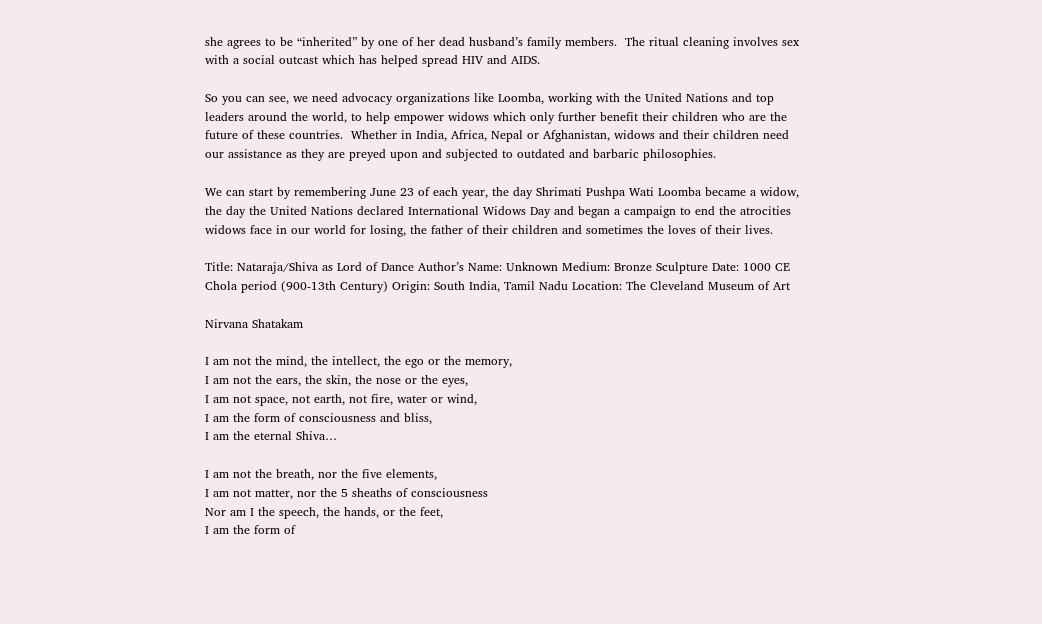she agrees to be “inherited” by one of her dead husband’s family members.  The ritual cleaning involves sex with a social outcast which has helped spread HIV and AIDS.

So you can see, we need advocacy organizations like Loomba, working with the United Nations and top leaders around the world, to help empower widows which only further benefit their children who are the future of these countries.  Whether in India, Africa, Nepal or Afghanistan, widows and their children need our assistance as they are preyed upon and subjected to outdated and barbaric philosophies.

We can start by remembering June 23 of each year, the day Shrimati Pushpa Wati Loomba became a widow, the day the United Nations declared International Widows Day and began a campaign to end the atrocities widows face in our world for losing, the father of their children and sometimes the loves of their lives.

Title: Nataraja/Shiva as Lord of Dance Author’s Name: Unknown Medium: Bronze Sculpture Date: 1000 CE Chola period (900-13th Century) Origin: South India, Tamil Nadu Location: The Cleveland Museum of Art

Nirvana Shatakam

I am not the mind, the intellect, the ego or the memory,
I am not the ears, the skin, the nose or the eyes,
I am not space, not earth, not fire, water or wind,
I am the form of consciousness and bliss,
I am the eternal Shiva…

I am not the breath, nor the five elements,
I am not matter, nor the 5 sheaths of consciousness
Nor am I the speech, the hands, or the feet,
I am the form of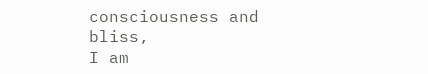consciousness and bliss,
I am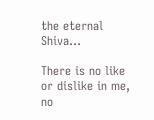the eternal Shiva…

There is no like or dislike in me, no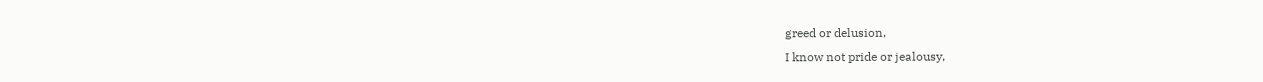greed or delusion,
I know not pride or jealousy,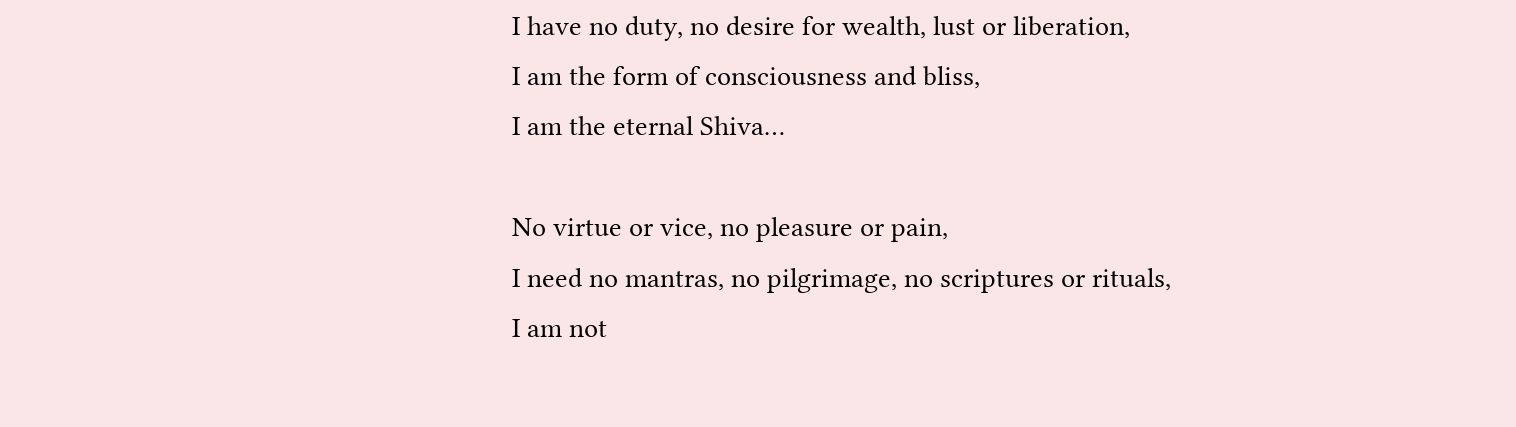I have no duty, no desire for wealth, lust or liberation,
I am the form of consciousness and bliss,
I am the eternal Shiva…

No virtue or vice, no pleasure or pain,
I need no mantras, no pilgrimage, no scriptures or rituals,
I am not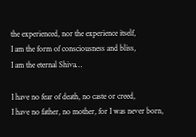the experienced, nor the experience itself,
I am the form of consciousness and bliss,
I am the eternal Shiva…

I have no fear of death, no caste or creed,
I have no father, no mother, for I was never born,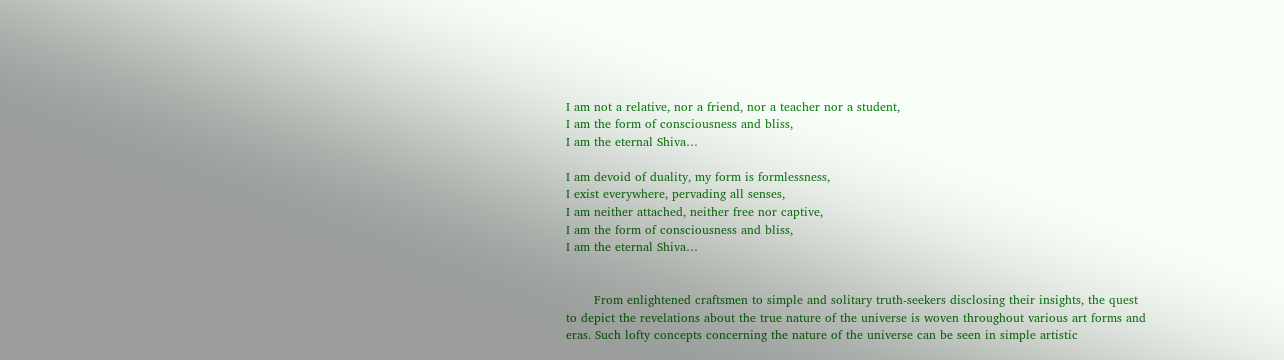I am not a relative, nor a friend, nor a teacher nor a student,
I am the form of consciousness and bliss,
I am the eternal Shiva…

I am devoid of duality, my form is formlessness,
I exist everywhere, pervading all senses,
I am neither attached, neither free nor captive,
I am the form of consciousness and bliss,
I am the eternal Shiva…


       From enlightened craftsmen to simple and solitary truth-seekers disclosing their insights, the quest to depict the revelations about the true nature of the universe is woven throughout various art forms and eras. Such lofty concepts concerning the nature of the universe can be seen in simple artistic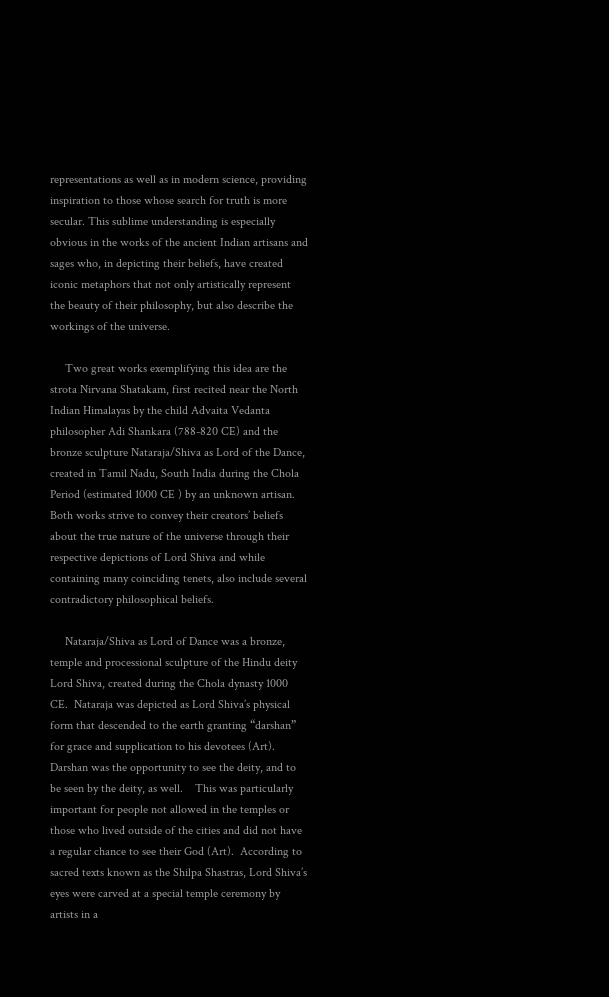representations as well as in modern science, providing inspiration to those whose search for truth is more secular. This sublime understanding is especially obvious in the works of the ancient Indian artisans and sages who, in depicting their beliefs, have created iconic metaphors that not only artistically represent the beauty of their philosophy, but also describe the workings of the universe.

     Two great works exemplifying this idea are the strota Nirvana Shatakam, first recited near the North Indian Himalayas by the child Advaita Vedanta philosopher Adi Shankara (788-820 CE) and the bronze sculpture Nataraja/Shiva as Lord of the Dance, created in Tamil Nadu, South India during the Chola Period (estimated 1000 CE ) by an unknown artisan. Both works strive to convey their creators’ beliefs about the true nature of the universe through their respective depictions of Lord Shiva and while containing many coinciding tenets, also include several contradictory philosophical beliefs.

     Nataraja/Shiva as Lord of Dance was a bronze, temple and processional sculpture of the Hindu deity Lord Shiva, created during the Chola dynasty 1000 CE.  Nataraja was depicted as Lord Shiva’s physical form that descended to the earth granting “darshan” for grace and supplication to his devotees (Art).  Darshan was the opportunity to see the deity, and to be seen by the deity, as well.    This was particularly important for people not allowed in the temples or those who lived outside of the cities and did not have a regular chance to see their God (Art).  According to sacred texts known as the Shilpa Shastras, Lord Shiva’s eyes were carved at a special temple ceremony by artists in a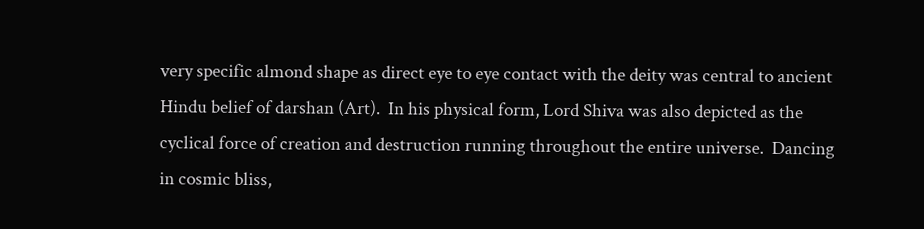very specific almond shape as direct eye to eye contact with the deity was central to ancient Hindu belief of darshan (Art).  In his physical form, Lord Shiva was also depicted as the cyclical force of creation and destruction running throughout the entire universe.  Dancing in cosmic bliss,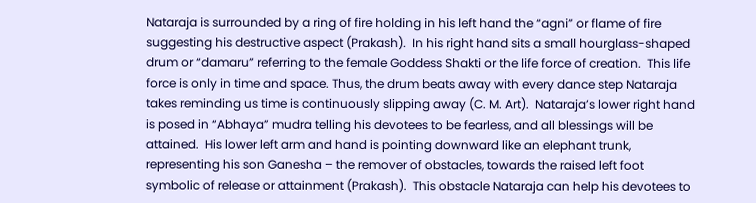Nataraja is surrounded by a ring of fire holding in his left hand the “agni” or flame of fire suggesting his destructive aspect (Prakash).  In his right hand sits a small hourglass-shaped drum or “damaru” referring to the female Goddess Shakti or the life force of creation.  This life force is only in time and space. Thus, the drum beats away with every dance step Nataraja takes reminding us time is continuously slipping away (C. M. Art).  Nataraja’s lower right hand is posed in “Abhaya” mudra telling his devotees to be fearless, and all blessings will be attained.  His lower left arm and hand is pointing downward like an elephant trunk, representing his son Ganesha – the remover of obstacles, towards the raised left foot symbolic of release or attainment (Prakash).  This obstacle Nataraja can help his devotees to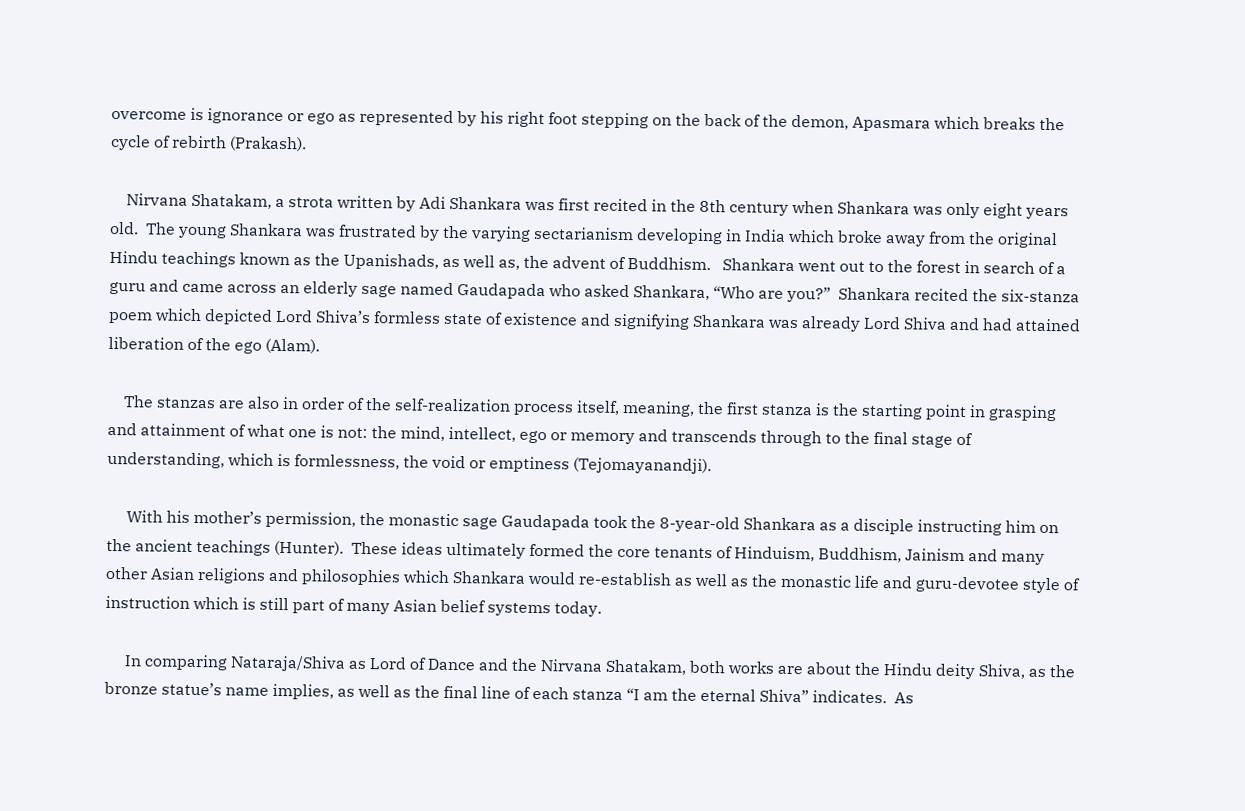overcome is ignorance or ego as represented by his right foot stepping on the back of the demon, Apasmara which breaks the cycle of rebirth (Prakash).

    Nirvana Shatakam, a strota written by Adi Shankara was first recited in the 8th century when Shankara was only eight years old.  The young Shankara was frustrated by the varying sectarianism developing in India which broke away from the original Hindu teachings known as the Upanishads, as well as, the advent of Buddhism.   Shankara went out to the forest in search of a guru and came across an elderly sage named Gaudapada who asked Shankara, “Who are you?”  Shankara recited the six-stanza poem which depicted Lord Shiva’s formless state of existence and signifying Shankara was already Lord Shiva and had attained liberation of the ego (Alam).

    The stanzas are also in order of the self-realization process itself, meaning, the first stanza is the starting point in grasping and attainment of what one is not: the mind, intellect, ego or memory and transcends through to the final stage of understanding, which is formlessness, the void or emptiness (Tejomayanandji).

     With his mother’s permission, the monastic sage Gaudapada took the 8-year-old Shankara as a disciple instructing him on the ancient teachings (Hunter).  These ideas ultimately formed the core tenants of Hinduism, Buddhism, Jainism and many other Asian religions and philosophies which Shankara would re-establish as well as the monastic life and guru-devotee style of instruction which is still part of many Asian belief systems today.

     In comparing Nataraja/Shiva as Lord of Dance and the Nirvana Shatakam, both works are about the Hindu deity Shiva, as the bronze statue’s name implies, as well as the final line of each stanza “I am the eternal Shiva” indicates.  As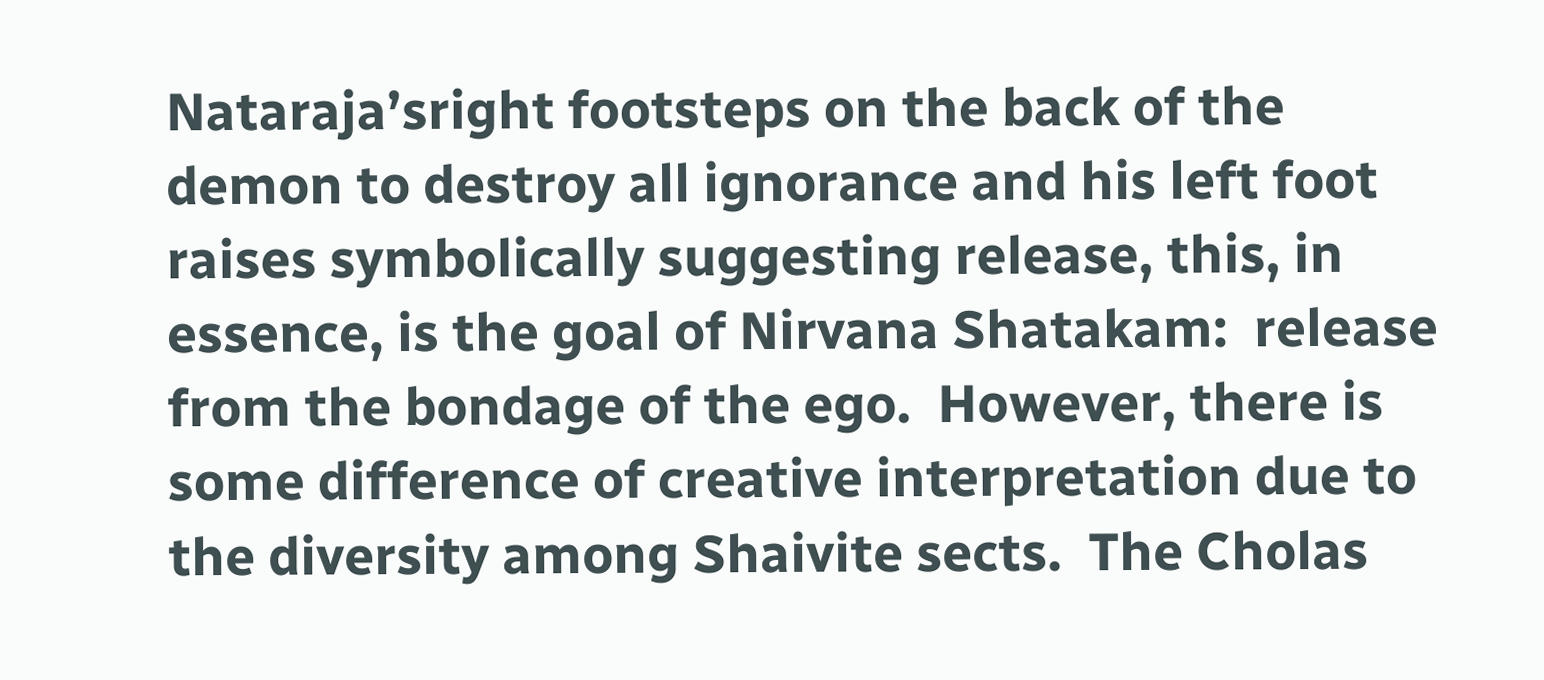Nataraja’sright footsteps on the back of the demon to destroy all ignorance and his left foot raises symbolically suggesting release, this, in essence, is the goal of Nirvana Shatakam:  release from the bondage of the ego.  However, there is some difference of creative interpretation due to the diversity among Shaivite sects.  The Cholas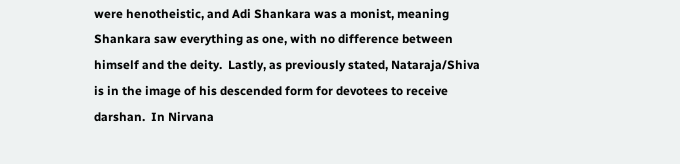were henotheistic, and Adi Shankara was a monist, meaning Shankara saw everything as one, with no difference between himself and the deity.  Lastly, as previously stated, Nataraja/Shiva is in the image of his descended form for devotees to receive darshan.  In Nirvana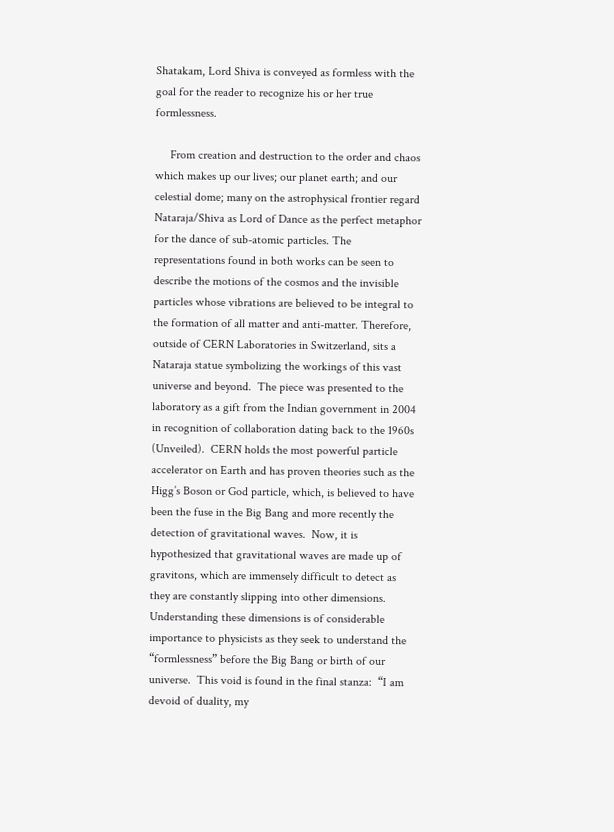Shatakam, Lord Shiva is conveyed as formless with the goal for the reader to recognize his or her true formlessness.

     From creation and destruction to the order and chaos which makes up our lives; our planet earth; and our celestial dome; many on the astrophysical frontier regard Nataraja/Shiva as Lord of Dance as the perfect metaphor for the dance of sub-atomic particles. The representations found in both works can be seen to describe the motions of the cosmos and the invisible particles whose vibrations are believed to be integral to the formation of all matter and anti-matter. Therefore, outside of CERN Laboratories in Switzerland, sits a Nataraja statue symbolizing the workings of this vast universe and beyond.  The piece was presented to the laboratory as a gift from the Indian government in 2004 in recognition of collaboration dating back to the 1960s (Unveiled).  CERN holds the most powerful particle accelerator on Earth and has proven theories such as the Higg’s Boson or God particle, which, is believed to have been the fuse in the Big Bang and more recently the detection of gravitational waves.  Now, it is hypothesized that gravitational waves are made up of gravitons, which are immensely difficult to detect as they are constantly slipping into other dimensions.  Understanding these dimensions is of considerable importance to physicists as they seek to understand the “formlessness” before the Big Bang or birth of our universe.  This void is found in the final stanza:  “I am devoid of duality, my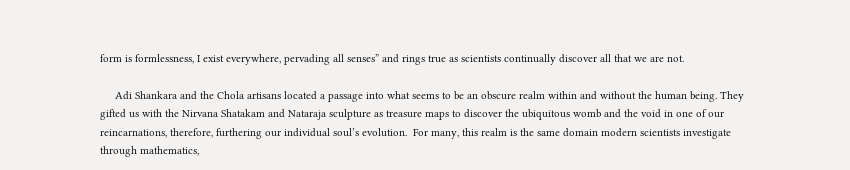form is formlessness, I exist everywhere, pervading all senses” and rings true as scientists continually discover all that we are not.

     Adi Shankara and the Chola artisans located a passage into what seems to be an obscure realm within and without the human being. They gifted us with the Nirvana Shatakam and Nataraja sculpture as treasure maps to discover the ubiquitous womb and the void in one of our reincarnations, therefore, furthering our individual soul’s evolution.  For many, this realm is the same domain modern scientists investigate through mathematics,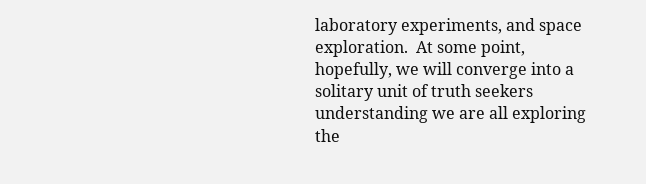laboratory experiments, and space exploration.  At some point, hopefully, we will converge into a solitary unit of truth seekers understanding we are all exploring the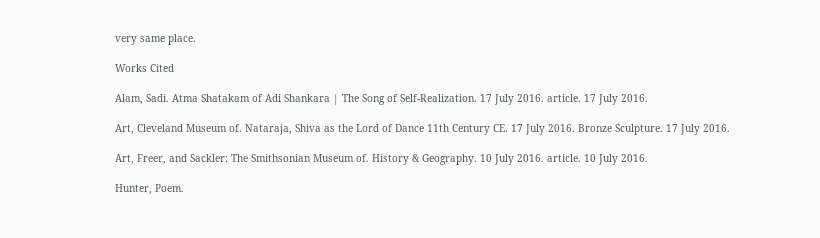very same place.

Works Cited

Alam, Sadi. Atma Shatakam of Adi Shankara | The Song of Self-Realization. 17 July 2016. article. 17 July 2016.

Art, Cleveland Museum of. Nataraja, Shiva as the Lord of Dance 11th Century CE. 17 July 2016. Bronze Sculpture. 17 July 2016.

Art, Freer, and Sackler: The Smithsonian Museum of. History & Geography. 10 July 2016. article. 10 July 2016.

Hunter, Poem.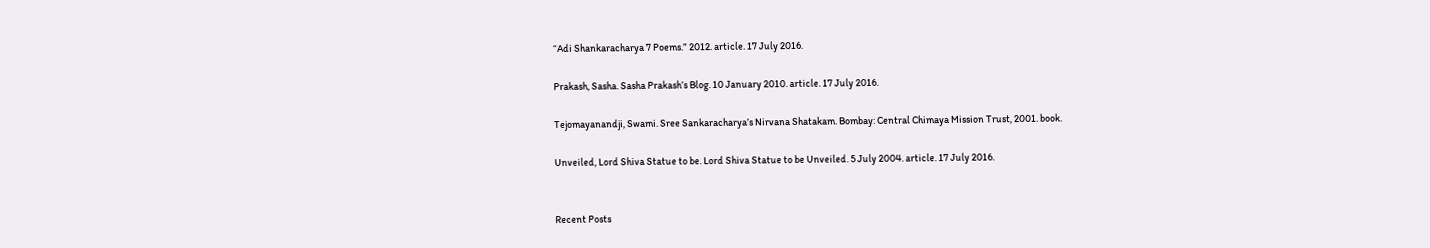“Adi Shankaracharya 7 Poems.” 2012. article. 17 July 2016.

Prakash, Sasha. Sasha Prakash’s Blog. 10 January 2010. article. 17 July 2016.

Tejomayanandji, Swami. Sree Sankaracharya’s Nirvana Shatakam. Bombay: Central Chimaya Mission Trust, 2001. book.

Unveiled, Lord Shiva Statue to be. Lord Shiva Statue to be Unveiled. 5 July 2004. article. 17 July 2016.


Recent Posts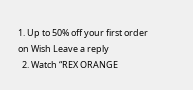1. Up to 50% off your first order on Wish Leave a reply
  2. Watch “REX ORANGE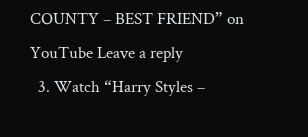COUNTY – BEST FRIEND” on YouTube Leave a reply
  3. Watch “Harry Styles –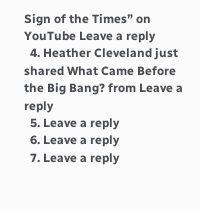Sign of the Times” on YouTube Leave a reply
  4. Heather Cleveland just shared What Came Before the Big Bang? from Leave a reply
  5. Leave a reply
  6. Leave a reply
  7. Leave a reply